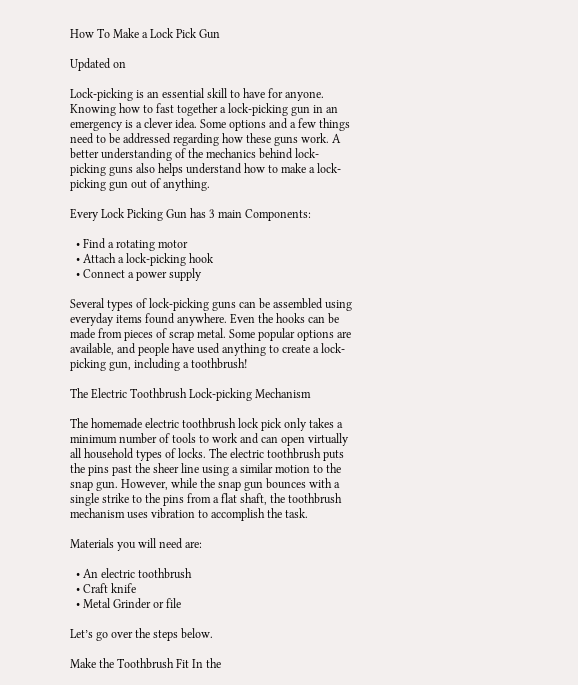How To Make a Lock Pick Gun

Updated on

Lock-picking is an essential skill to have for anyone. Knowing how to fast together a lock-picking gun in an emergency is a clever idea. Some options and a few things need to be addressed regarding how these guns work. A better understanding of the mechanics behind lock-picking guns also helps understand how to make a lock-picking gun out of anything.

Every Lock Picking Gun has 3 main Components:

  • Find a rotating motor
  • Attach a lock-picking hook
  • Connect a power supply

Several types of lock-picking guns can be assembled using everyday items found anywhere. Even the hooks can be made from pieces of scrap metal. Some popular options are available, and people have used anything to create a lock-picking gun, including a toothbrush!

The Electric Toothbrush Lock-picking Mechanism

The homemade electric toothbrush lock pick only takes a minimum number of tools to work and can open virtually all household types of locks. The electric toothbrush puts the pins past the sheer line using a similar motion to the snap gun. However, while the snap gun bounces with a single strike to the pins from a flat shaft, the toothbrush mechanism uses vibration to accomplish the task.

Materials you will need are:

  • An electric toothbrush
  • Craft knife
  • Metal Grinder or file

Let’s go over the steps below.

Make the Toothbrush Fit In the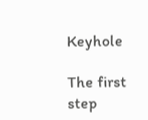Keyhole

The first step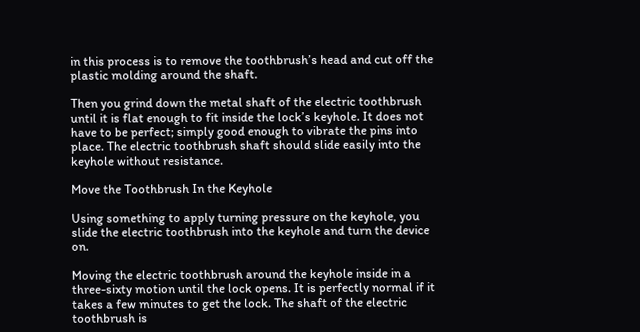in this process is to remove the toothbrush’s head and cut off the plastic molding around the shaft.

Then you grind down the metal shaft of the electric toothbrush until it is flat enough to fit inside the lock’s keyhole. It does not have to be perfect; simply good enough to vibrate the pins into place. The electric toothbrush shaft should slide easily into the keyhole without resistance.

Move the Toothbrush In the Keyhole

Using something to apply turning pressure on the keyhole, you slide the electric toothbrush into the keyhole and turn the device on.

Moving the electric toothbrush around the keyhole inside in a three-sixty motion until the lock opens. It is perfectly normal if it takes a few minutes to get the lock. The shaft of the electric toothbrush is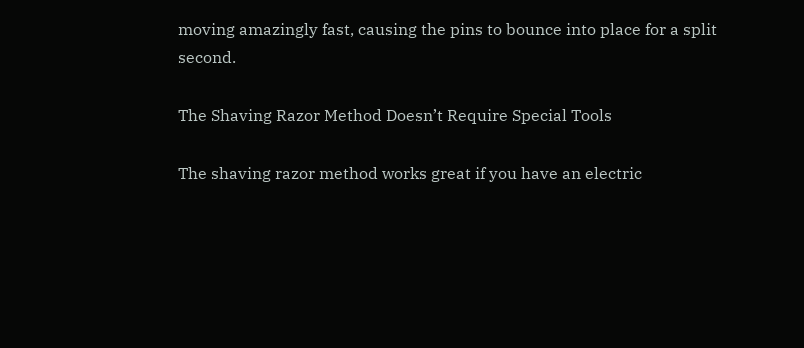moving amazingly fast, causing the pins to bounce into place for a split second.

The Shaving Razor Method Doesn’t Require Special Tools

The shaving razor method works great if you have an electric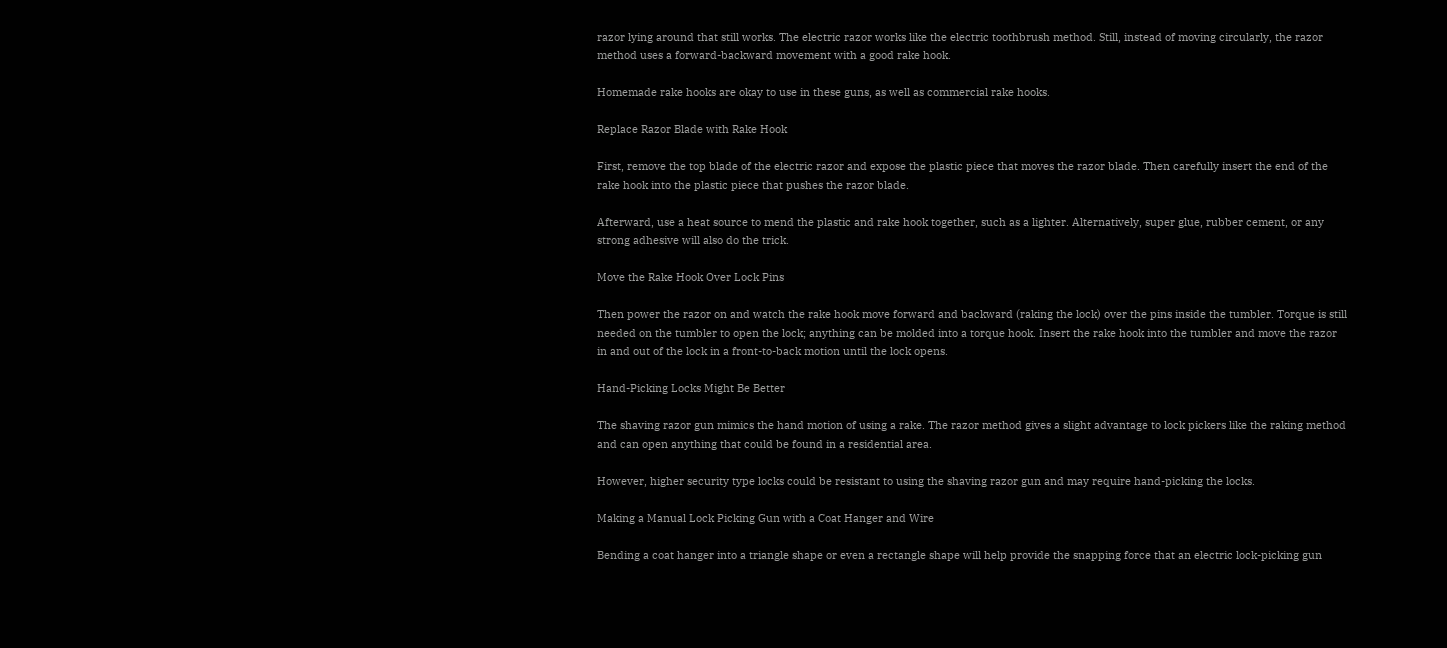razor lying around that still works. The electric razor works like the electric toothbrush method. Still, instead of moving circularly, the razor method uses a forward-backward movement with a good rake hook.

Homemade rake hooks are okay to use in these guns, as well as commercial rake hooks.

Replace Razor Blade with Rake Hook

First, remove the top blade of the electric razor and expose the plastic piece that moves the razor blade. Then carefully insert the end of the rake hook into the plastic piece that pushes the razor blade.

Afterward, use a heat source to mend the plastic and rake hook together, such as a lighter. Alternatively, super glue, rubber cement, or any strong adhesive will also do the trick.

Move the Rake Hook Over Lock Pins

Then power the razor on and watch the rake hook move forward and backward (raking the lock) over the pins inside the tumbler. Torque is still needed on the tumbler to open the lock; anything can be molded into a torque hook. Insert the rake hook into the tumbler and move the razor in and out of the lock in a front-to-back motion until the lock opens.

Hand-Picking Locks Might Be Better

The shaving razor gun mimics the hand motion of using a rake. The razor method gives a slight advantage to lock pickers like the raking method and can open anything that could be found in a residential area.

However, higher security type locks could be resistant to using the shaving razor gun and may require hand-picking the locks.

Making a Manual Lock Picking Gun with a Coat Hanger and Wire

Bending a coat hanger into a triangle shape or even a rectangle shape will help provide the snapping force that an electric lock-picking gun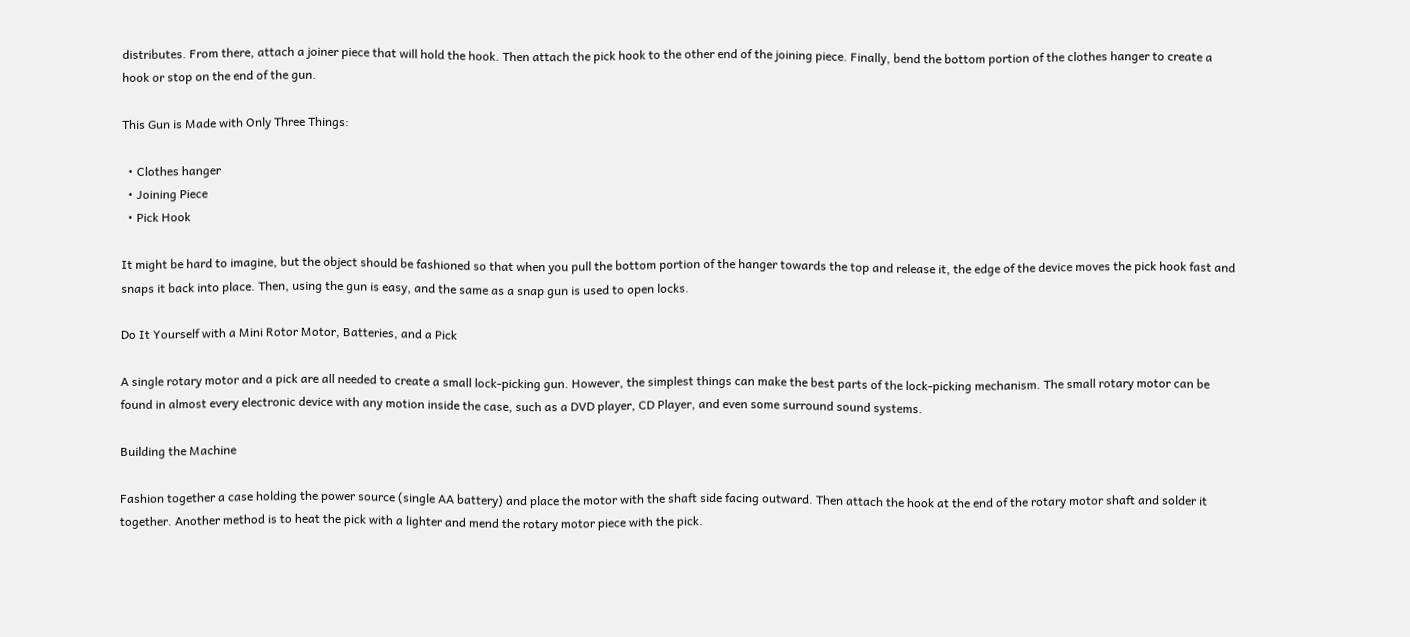distributes. From there, attach a joiner piece that will hold the hook. Then attach the pick hook to the other end of the joining piece. Finally, bend the bottom portion of the clothes hanger to create a hook or stop on the end of the gun.

This Gun is Made with Only Three Things:

  • Clothes hanger
  • Joining Piece
  • Pick Hook

It might be hard to imagine, but the object should be fashioned so that when you pull the bottom portion of the hanger towards the top and release it, the edge of the device moves the pick hook fast and snaps it back into place. Then, using the gun is easy, and the same as a snap gun is used to open locks.

Do It Yourself with a Mini Rotor Motor, Batteries, and a Pick

A single rotary motor and a pick are all needed to create a small lock-picking gun. However, the simplest things can make the best parts of the lock-picking mechanism. The small rotary motor can be found in almost every electronic device with any motion inside the case, such as a DVD player, CD Player, and even some surround sound systems.

Building the Machine

Fashion together a case holding the power source (single AA battery) and place the motor with the shaft side facing outward. Then attach the hook at the end of the rotary motor shaft and solder it together. Another method is to heat the pick with a lighter and mend the rotary motor piece with the pick.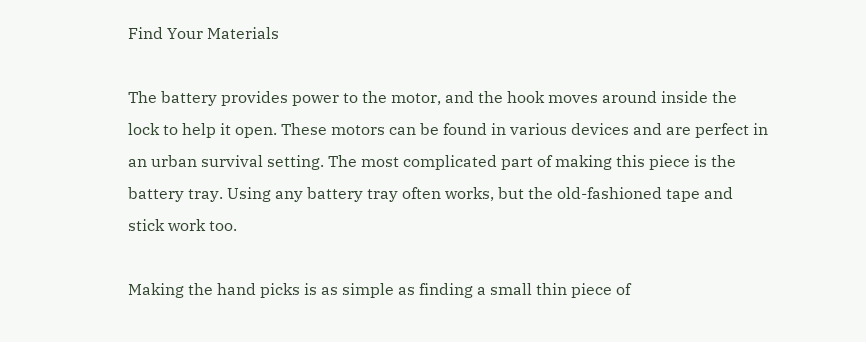Find Your Materials

The battery provides power to the motor, and the hook moves around inside the lock to help it open. These motors can be found in various devices and are perfect in an urban survival setting. The most complicated part of making this piece is the battery tray. Using any battery tray often works, but the old-fashioned tape and stick work too.

Making the hand picks is as simple as finding a small thin piece of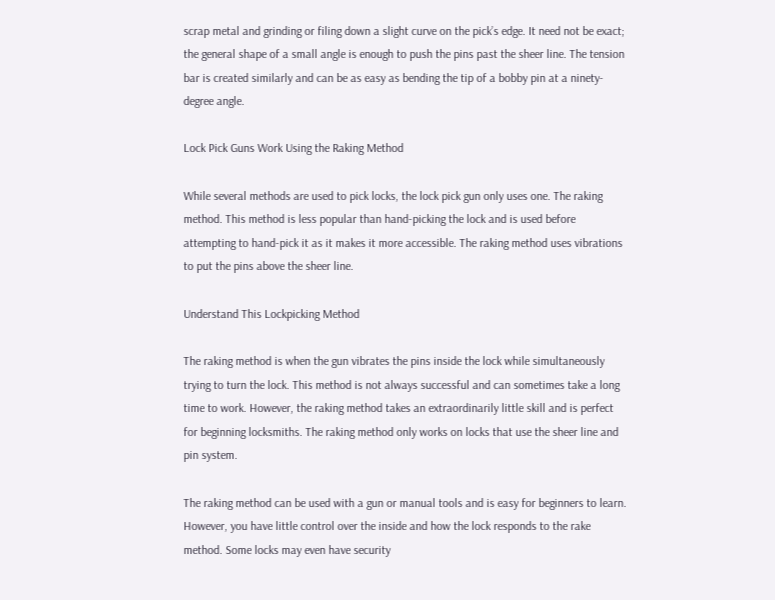scrap metal and grinding or filing down a slight curve on the pick’s edge. It need not be exact; the general shape of a small angle is enough to push the pins past the sheer line. The tension bar is created similarly and can be as easy as bending the tip of a bobby pin at a ninety-degree angle.

Lock Pick Guns Work Using the Raking Method

While several methods are used to pick locks, the lock pick gun only uses one. The raking method. This method is less popular than hand-picking the lock and is used before attempting to hand-pick it as it makes it more accessible. The raking method uses vibrations to put the pins above the sheer line.

Understand This Lockpicking Method

The raking method is when the gun vibrates the pins inside the lock while simultaneously trying to turn the lock. This method is not always successful and can sometimes take a long time to work. However, the raking method takes an extraordinarily little skill and is perfect for beginning locksmiths. The raking method only works on locks that use the sheer line and pin system.

The raking method can be used with a gun or manual tools and is easy for beginners to learn. However, you have little control over the inside and how the lock responds to the rake method. Some locks may even have security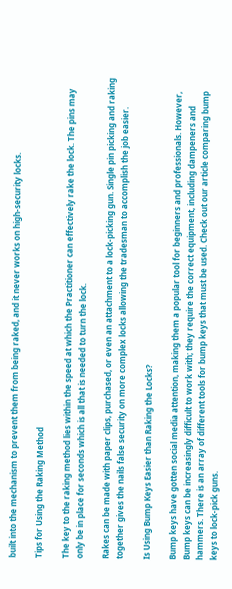built into the mechanism to prevent them from being raked, and it never works on high-security locks.

Tips for Using the Raking Method

The key to the raking method lies within the speed at which the Practitioner can effectively rake the lock. The pins may only be in place for seconds which is all that is needed to turn the lock.

Rakes can be made with paper clips, purchased, or even an attachment to a lock-picking gun. Single pin picking and raking together gives the nails false security on more complex locks allowing the tradesman to accomplish the job easier.

Is Using Bump Keys Easier than Raking the Locks?

Bump keys have gotten social media attention, making them a popular tool for beginners and professionals. However, Bump keys can be increasingly difficult to work with; they require the correct equipment, including dampeners and hammers. There is an array of different tools for bump keys that must be used. Check out our article comparing bump keys to lock-pick guns.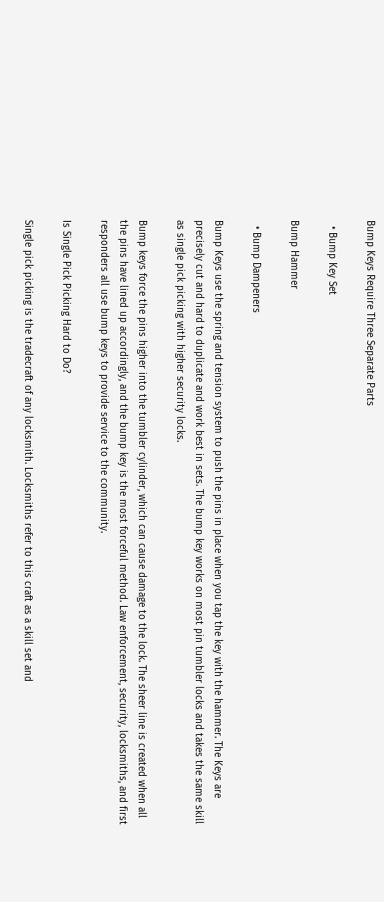Bump Keys Require Three Separate Parts

  • Bump Key Set

Bump Hammer

  • Bump Dampeners

Bump Keys use the spring and tension system to push the pins in place when you tap the key with the hammer. The Keys are precisely cut and hard to duplicate and work best in sets. The bump key works on most pin tumbler locks and takes the same skill as single pick picking with higher security locks.

Bump keys force the pins higher into the tumbler cylinder, which can cause damage to the lock. The sheer line is created when all the pins have lined up accordingly, and the bump key is the most forceful method. Law enforcement, security, locksmiths, and first responders all use bump keys to provide service to the community.

Is Single Pick Picking Hard to Do?

Single pick picking is the tradecraft of any locksmith. Locksmiths refer to this craft as a skill set and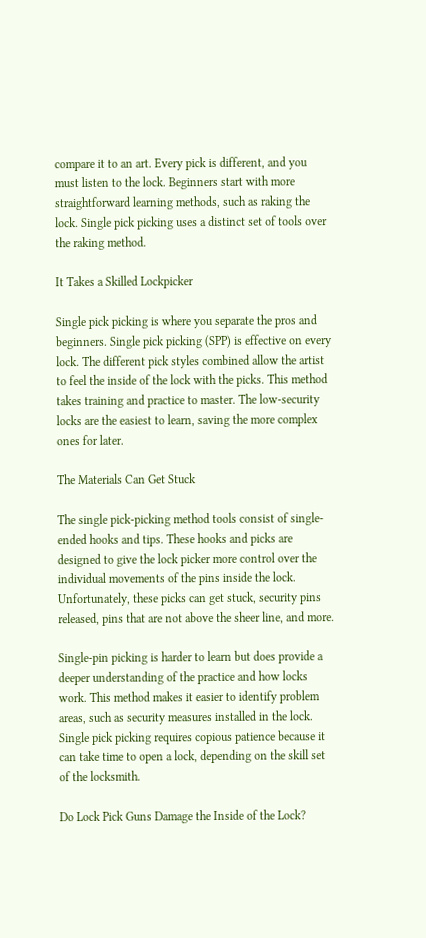compare it to an art. Every pick is different, and you must listen to the lock. Beginners start with more straightforward learning methods, such as raking the lock. Single pick picking uses a distinct set of tools over the raking method.

It Takes a Skilled Lockpicker

Single pick picking is where you separate the pros and beginners. Single pick picking (SPP) is effective on every lock. The different pick styles combined allow the artist to feel the inside of the lock with the picks. This method takes training and practice to master. The low-security locks are the easiest to learn, saving the more complex ones for later.

The Materials Can Get Stuck

The single pick-picking method tools consist of single-ended hooks and tips. These hooks and picks are designed to give the lock picker more control over the individual movements of the pins inside the lock. Unfortunately, these picks can get stuck, security pins released, pins that are not above the sheer line, and more.

Single-pin picking is harder to learn but does provide a deeper understanding of the practice and how locks work. This method makes it easier to identify problem areas, such as security measures installed in the lock. Single pick picking requires copious patience because it can take time to open a lock, depending on the skill set of the locksmith.

Do Lock Pick Guns Damage the Inside of the Lock?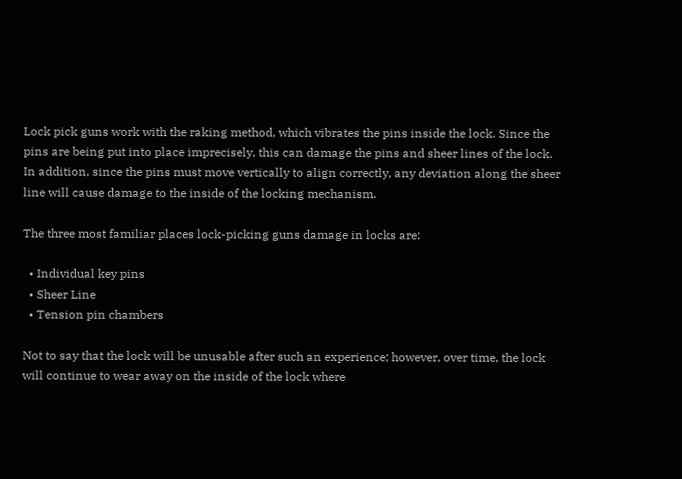Lock pick guns work with the raking method, which vibrates the pins inside the lock. Since the pins are being put into place imprecisely, this can damage the pins and sheer lines of the lock. In addition, since the pins must move vertically to align correctly, any deviation along the sheer line will cause damage to the inside of the locking mechanism.

The three most familiar places lock-picking guns damage in locks are:

  • Individual key pins
  • Sheer Line
  • Tension pin chambers

Not to say that the lock will be unusable after such an experience; however, over time, the lock will continue to wear away on the inside of the lock where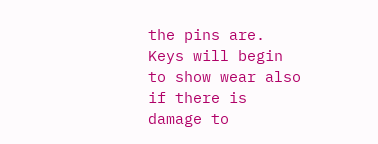the pins are. Keys will begin to show wear also if there is damage to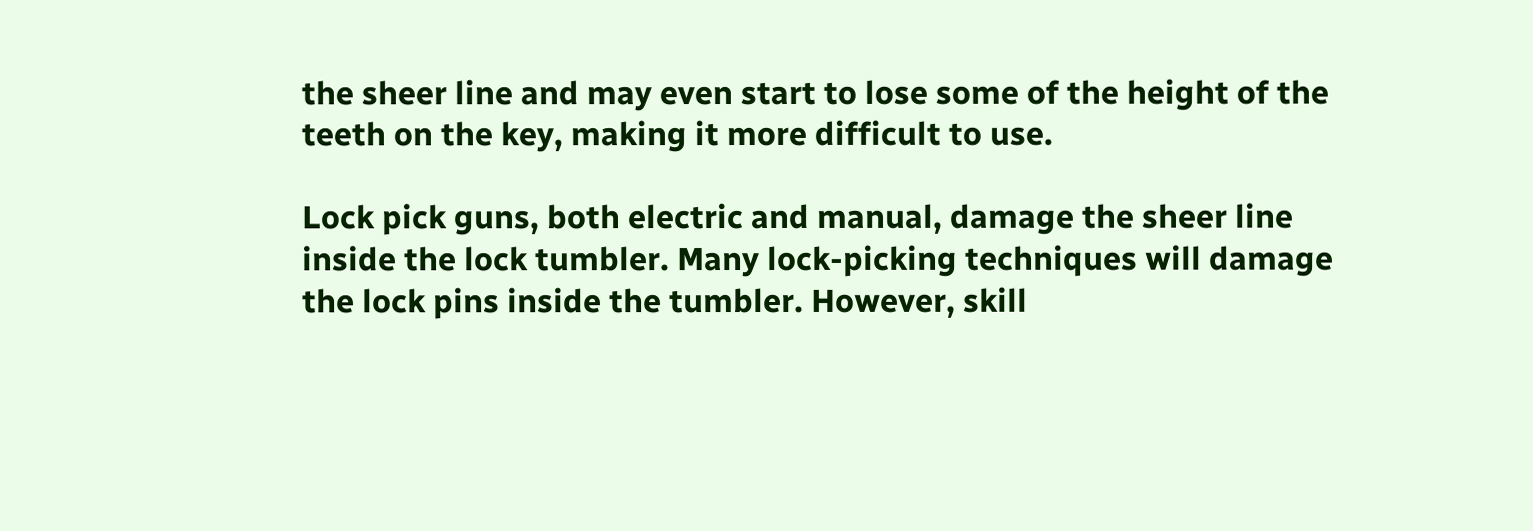the sheer line and may even start to lose some of the height of the teeth on the key, making it more difficult to use.

Lock pick guns, both electric and manual, damage the sheer line inside the lock tumbler. Many lock-picking techniques will damage the lock pins inside the tumbler. However, skill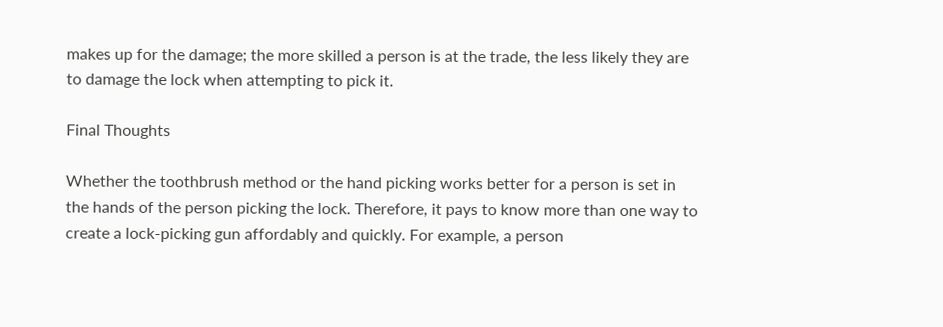makes up for the damage; the more skilled a person is at the trade, the less likely they are to damage the lock when attempting to pick it.

Final Thoughts

Whether the toothbrush method or the hand picking works better for a person is set in the hands of the person picking the lock. Therefore, it pays to know more than one way to create a lock-picking gun affordably and quickly. For example, a person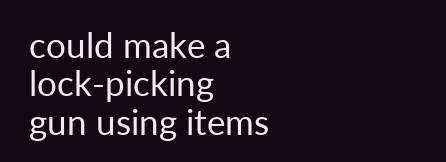could make a lock-picking gun using items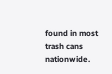found in most trash cans nationwide.